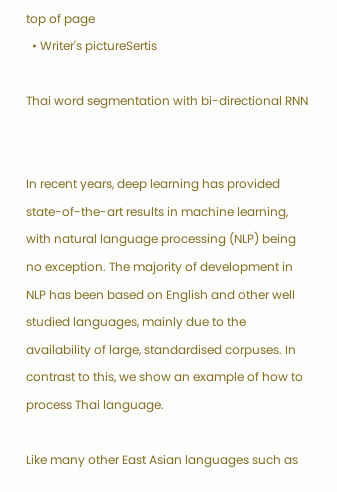top of page
  • Writer's pictureSertis

Thai word segmentation with bi-directional RNN


In recent years, deep learning has provided state-of-the-art results in machine learning, with natural language processing (NLP) being no exception. The majority of development in NLP has been based on English and other well studied languages, mainly due to the availability of large, standardised corpuses. In contrast to this, we show an example of how to process Thai language.

Like many other East Asian languages such as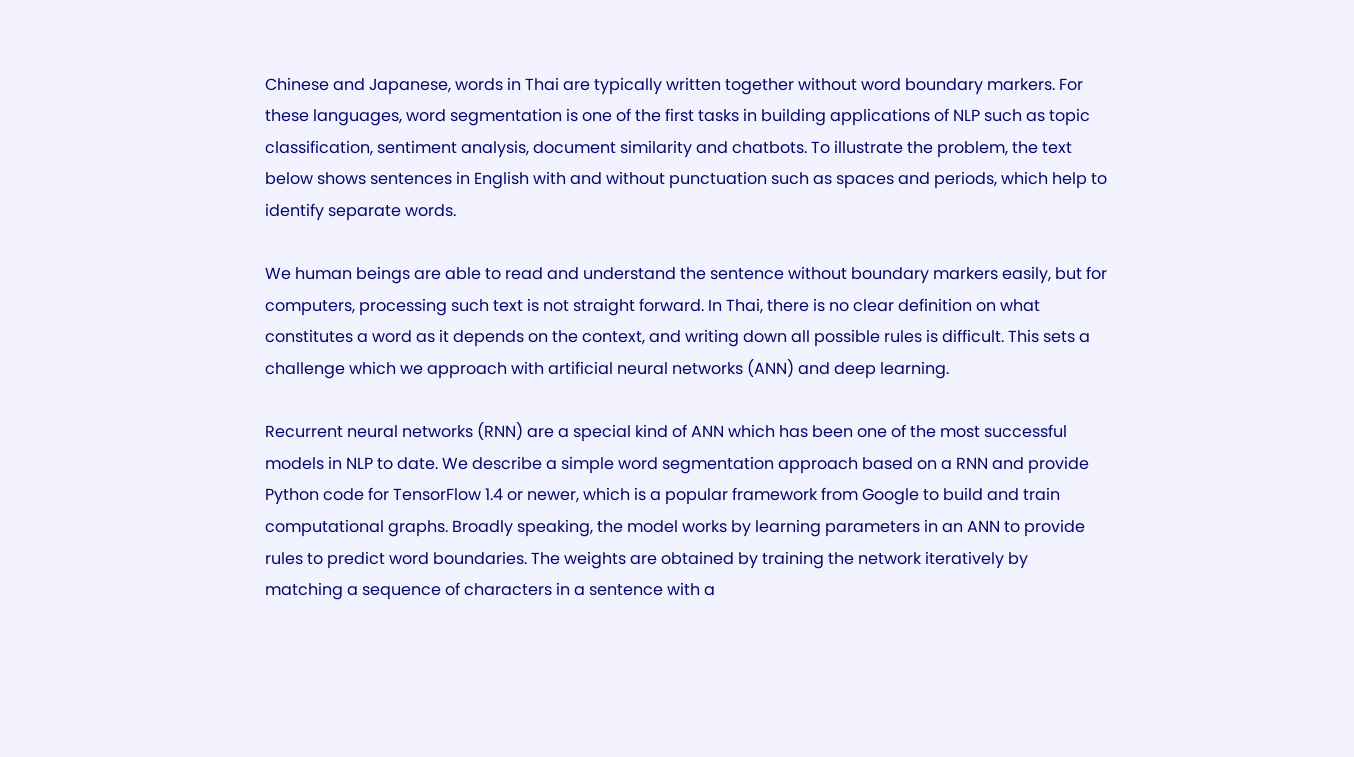Chinese and Japanese, words in Thai are typically written together without word boundary markers. For these languages, word segmentation is one of the first tasks in building applications of NLP such as topic classification, sentiment analysis, document similarity and chatbots. To illustrate the problem, the text below shows sentences in English with and without punctuation such as spaces and periods, which help to identify separate words.

We human beings are able to read and understand the sentence without boundary markers easily, but for computers, processing such text is not straight forward. In Thai, there is no clear definition on what constitutes a word as it depends on the context, and writing down all possible rules is difficult. This sets a challenge which we approach with artificial neural networks (ANN) and deep learning.

Recurrent neural networks (RNN) are a special kind of ANN which has been one of the most successful models in NLP to date. We describe a simple word segmentation approach based on a RNN and provide Python code for TensorFlow 1.4 or newer, which is a popular framework from Google to build and train computational graphs. Broadly speaking, the model works by learning parameters in an ANN to provide rules to predict word boundaries. The weights are obtained by training the network iteratively by matching a sequence of characters in a sentence with a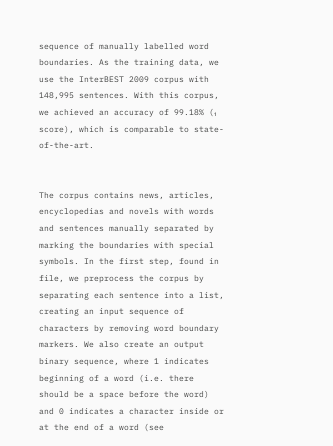sequence of manually labelled word boundaries. As the training data, we use the InterBEST 2009 corpus with 148,995 sentences. With this corpus, we achieved an accuracy of 99.18% (₁ score), which is comparable to state-of-the-art.


The corpus contains news, articles, encyclopedias and novels with words and sentences manually separated by marking the boundaries with special symbols. In the first step, found in file, we preprocess the corpus by separating each sentence into a list, creating an input sequence of characters by removing word boundary markers. We also create an output binary sequence, where 1 indicates beginning of a word (i.e. there should be a space before the word) and 0 indicates a character inside or at the end of a word (see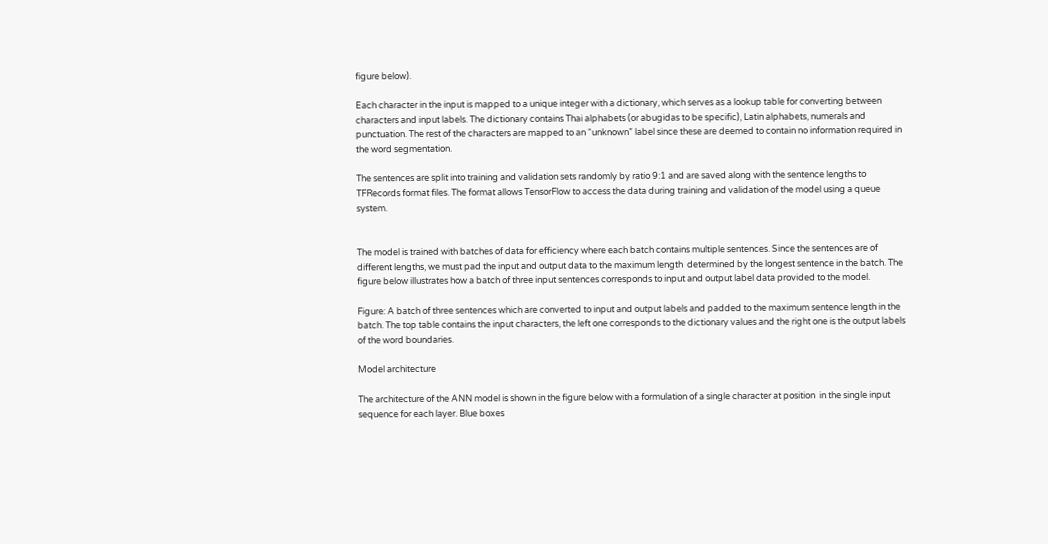figure below).

Each character in the input is mapped to a unique integer with a dictionary, which serves as a lookup table for converting between characters and input labels. The dictionary contains Thai alphabets (or abugidas to be specific), Latin alphabets, numerals and punctuation. The rest of the characters are mapped to an “unknown” label since these are deemed to contain no information required in the word segmentation.

The sentences are split into training and validation sets randomly by ratio 9:1 and are saved along with the sentence lengths to TFRecords format files. The format allows TensorFlow to access the data during training and validation of the model using a queue system.


The model is trained with batches of data for efficiency where each batch contains multiple sentences. Since the sentences are of different lengths, we must pad the input and output data to the maximum length  determined by the longest sentence in the batch. The figure below illustrates how a batch of three input sentences corresponds to input and output label data provided to the model.

Figure: A batch of three sentences which are converted to input and output labels and padded to the maximum sentence length in the batch. The top table contains the input characters, the left one corresponds to the dictionary values and the right one is the output labels of the word boundaries.

Model architecture

The architecture of the ANN model is shown in the figure below with a formulation of a single character at position  in the single input sequence for each layer. Blue boxes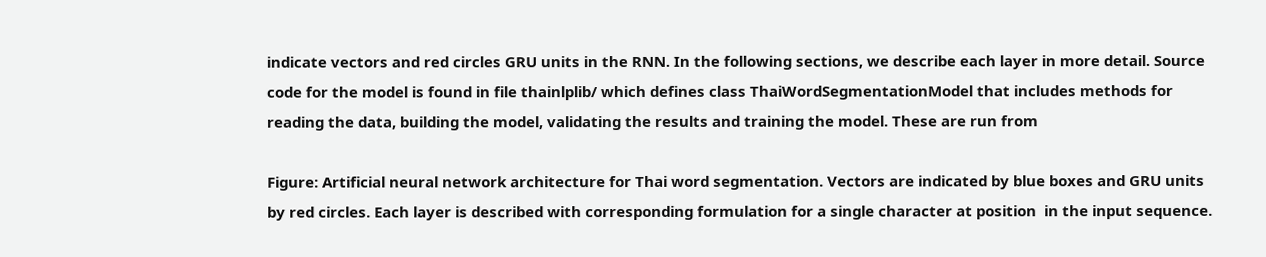indicate vectors and red circles GRU units in the RNN. In the following sections, we describe each layer in more detail. Source code for the model is found in file thainlplib/ which defines class ThaiWordSegmentationModel that includes methods for reading the data, building the model, validating the results and training the model. These are run from

Figure: Artificial neural network architecture for Thai word segmentation. Vectors are indicated by blue boxes and GRU units by red circles. Each layer is described with corresponding formulation for a single character at position  in the input sequence.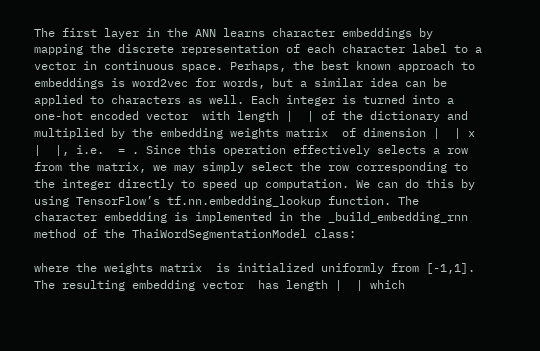The first layer in the ANN learns character embeddings by mapping the discrete representation of each character label to a vector in continuous space. Perhaps, the best known approach to embeddings is word2vec for words, but a similar idea can be applied to characters as well. Each integer is turned into a one-hot encoded vector  with length |  | of the dictionary and multiplied by the embedding weights matrix  of dimension |  | x |  |, i.e.  = . Since this operation effectively selects a row from the matrix, we may simply select the row corresponding to the integer directly to speed up computation. We can do this by using TensorFlow’s tf.nn.embedding_lookup function. The character embedding is implemented in the _build_embedding_rnn method of the ThaiWordSegmentationModel class:

where the weights matrix  is initialized uniformly from [-1,1]. The resulting embedding vector  has length |  | which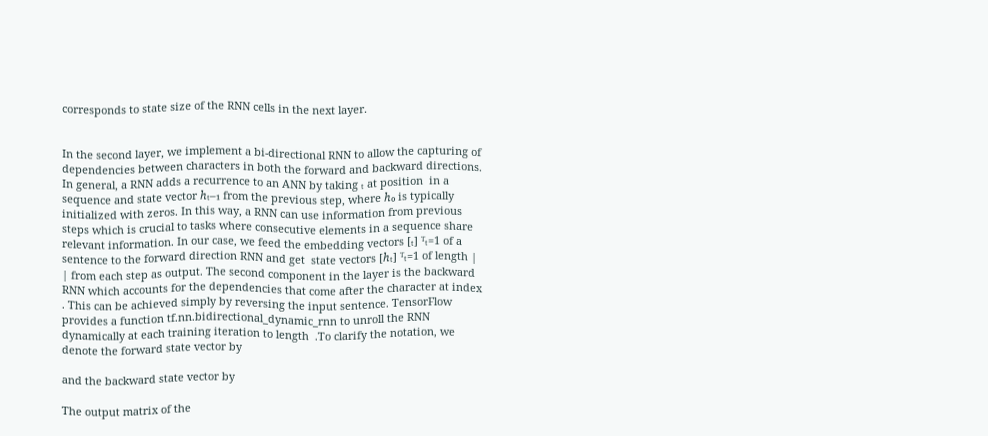corresponds to state size of the RNN cells in the next layer.


In the second layer, we implement a bi-directional RNN to allow the capturing of dependencies between characters in both the forward and backward directions. In general, a RNN adds a recurrence to an ANN by taking ₜ at position  in a sequence and state vector ℎₜ–₁ from the previous step, where ℎ₀ is typically initialized with zeros. In this way, a RNN can use information from previous steps which is crucial to tasks where consecutive elements in a sequence share relevant information. In our case, we feed the embedding vectors [ₜ] ᵀₜ=1 of a sentence to the forward direction RNN and get  state vectors [ℎₜ] ᵀₜ=1 of length |  | from each step as output. The second component in the layer is the backward RNN which accounts for the dependencies that come after the character at index  . This can be achieved simply by reversing the input sentence. TensorFlow provides a function tf.nn.bidirectional_dynamic_rnn to unroll the RNN dynamically at each training iteration to length  .To clarify the notation, we denote the forward state vector by

and the backward state vector by

The output matrix of the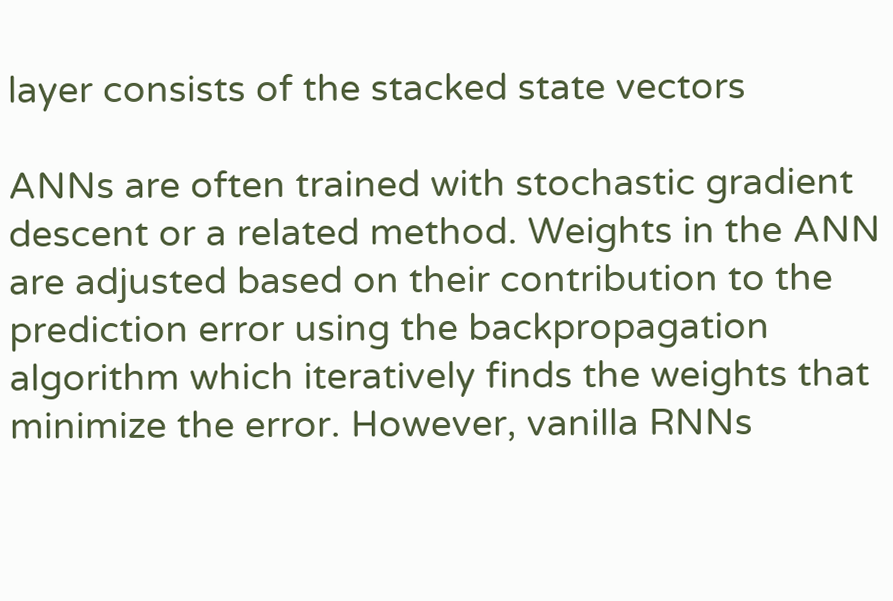layer consists of the stacked state vectors

ANNs are often trained with stochastic gradient descent or a related method. Weights in the ANN are adjusted based on their contribution to the prediction error using the backpropagation algorithm which iteratively finds the weights that minimize the error. However, vanilla RNNs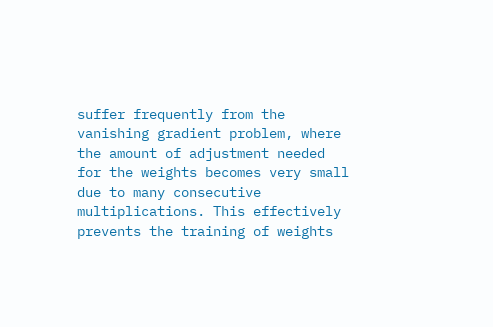suffer frequently from the vanishing gradient problem, where the amount of adjustment needed for the weights becomes very small due to many consecutive multiplications. This effectively prevents the training of weights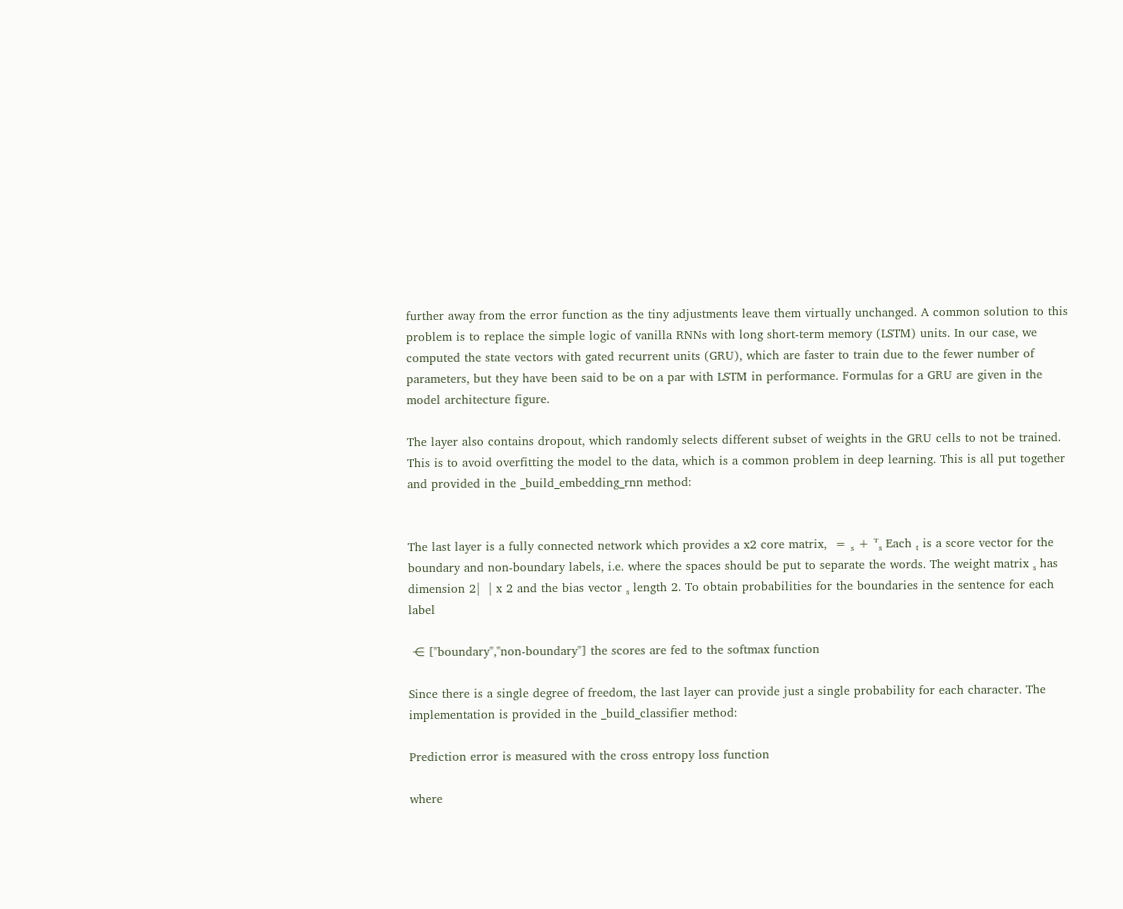further away from the error function as the tiny adjustments leave them virtually unchanged. A common solution to this problem is to replace the simple logic of vanilla RNNs with long short-term memory (LSTM) units. In our case, we computed the state vectors with gated recurrent units (GRU), which are faster to train due to the fewer number of parameters, but they have been said to be on a par with LSTM in performance. Formulas for a GRU are given in the model architecture figure.

The layer also contains dropout, which randomly selects different subset of weights in the GRU cells to not be trained. This is to avoid overfitting the model to the data, which is a common problem in deep learning. This is all put together and provided in the _build_embedding_rnn method:


The last layer is a fully connected network which provides a x2 core matrix,  = ₛ + ᵀₛ Each ₜ is a score vector for the boundary and non-boundary labels, i.e. where the spaces should be put to separate the words. The weight matrix ₛ has dimension 2|  | x 2 and the bias vector ₛ length 2. To obtain probabilities for the boundaries in the sentence for each label

 ⋲ ["boundary","non-boundary"] the scores are fed to the softmax function

Since there is a single degree of freedom, the last layer can provide just a single probability for each character. The implementation is provided in the _build_classifier method:

Prediction error is measured with the cross entropy loss function

where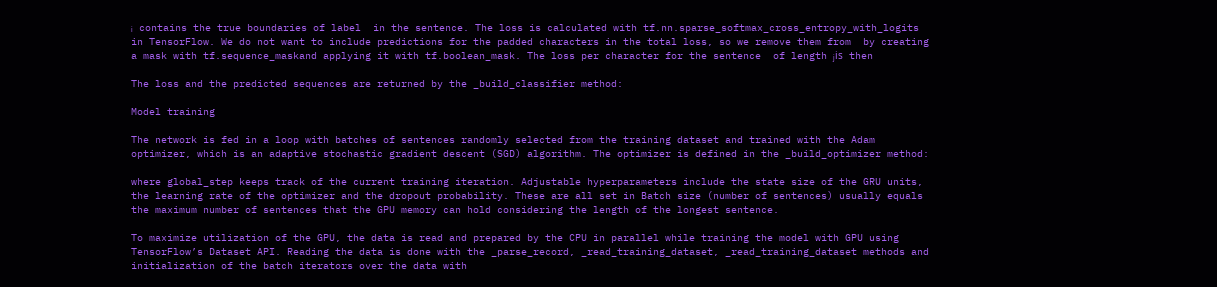ᵢ contains the true boundaries of label  in the sentence. The loss is calculated with tf.nn.sparse_softmax_cross_entropy_with_logits in TensorFlow. We do not want to include predictions for the padded characters in the total loss, so we remove them from  by creating a mask with tf.sequence_maskand applying it with tf.boolean_mask. The loss per character for the sentence  of length ⱼis then

The loss and the predicted sequences are returned by the _build_classifier method:

Model training

The network is fed in a loop with batches of sentences randomly selected from the training dataset and trained with the Adam optimizer, which is an adaptive stochastic gradient descent (SGD) algorithm. The optimizer is defined in the _build_optimizer method:

where global_step keeps track of the current training iteration. Adjustable hyperparameters include the state size of the GRU units, the learning rate of the optimizer and the dropout probability. These are all set in Batch size (number of sentences) usually equals the maximum number of sentences that the GPU memory can hold considering the length of the longest sentence.

To maximize utilization of the GPU, the data is read and prepared by the CPU in parallel while training the model with GPU using TensorFlow’s Dataset API. Reading the data is done with the _parse_record, _read_training_dataset, _read_training_dataset methods and initialization of the batch iterators over the data with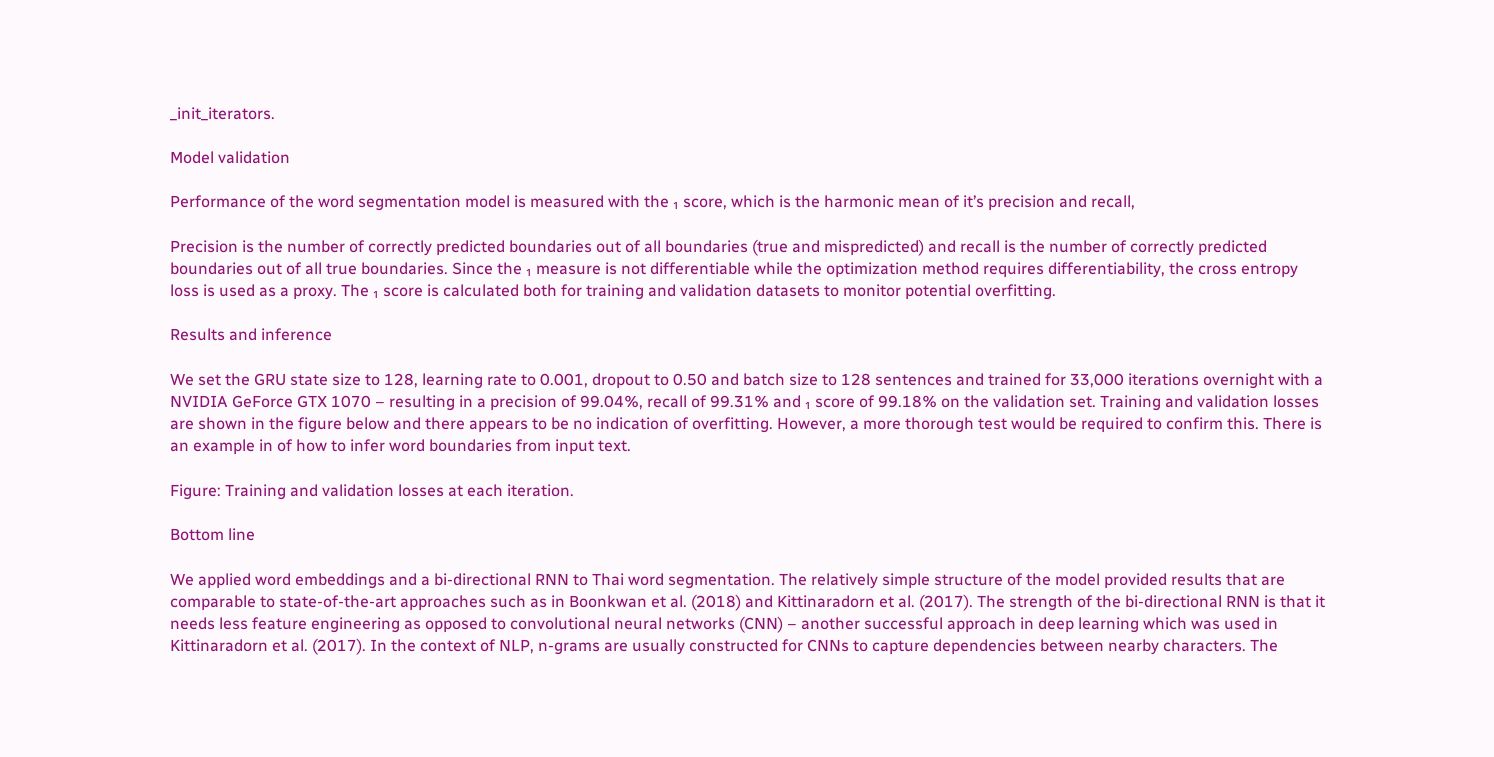_init_iterators.

Model validation

Performance of the word segmentation model is measured with the ₁ score, which is the harmonic mean of it’s precision and recall,

Precision is the number of correctly predicted boundaries out of all boundaries (true and mispredicted) and recall is the number of correctly predicted boundaries out of all true boundaries. Since the ₁ measure is not differentiable while the optimization method requires differentiability, the cross entropy loss is used as a proxy. The ₁ score is calculated both for training and validation datasets to monitor potential overfitting.

Results and inference

We set the GRU state size to 128, learning rate to 0.001, dropout to 0.50 and batch size to 128 sentences and trained for 33,000 iterations overnight with a NVIDIA GeForce GTX 1070 – resulting in a precision of 99.04%, recall of 99.31% and ₁ score of 99.18% on the validation set. Training and validation losses are shown in the figure below and there appears to be no indication of overfitting. However, a more thorough test would be required to confirm this. There is an example in of how to infer word boundaries from input text.

Figure: Training and validation losses at each iteration.

Bottom line

We applied word embeddings and a bi-directional RNN to Thai word segmentation. The relatively simple structure of the model provided results that are comparable to state-of-the-art approaches such as in Boonkwan et al. (2018) and Kittinaradorn et al. (2017). The strength of the bi-directional RNN is that it needs less feature engineering as opposed to convolutional neural networks (CNN) – another successful approach in deep learning which was used in Kittinaradorn et al. (2017). In the context of NLP, n-grams are usually constructed for CNNs to capture dependencies between nearby characters. The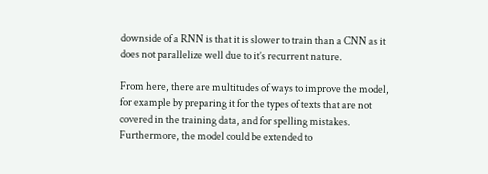downside of a RNN is that it is slower to train than a CNN as it does not parallelize well due to it’s recurrent nature.

From here, there are multitudes of ways to improve the model, for example by preparing it for the types of texts that are not covered in the training data, and for spelling mistakes. Furthermore, the model could be extended to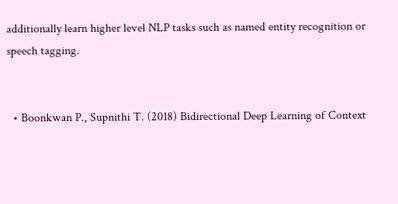additionally learn higher level NLP tasks such as named entity recognition or speech tagging.


  • Boonkwan P., Supnithi T. (2018) Bidirectional Deep Learning of Context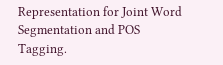Representation for Joint Word Segmentation and POS Tagging.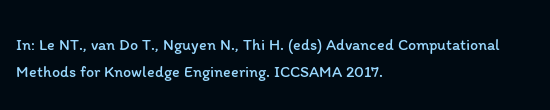In: Le NT., van Do T., Nguyen N., Thi H. (eds) Advanced Computational Methods for Knowledge Engineering. ICCSAMA 2017.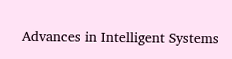Advances in Intelligent Systems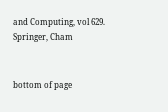and Computing, vol 629. Springer, Cham


bottom of page